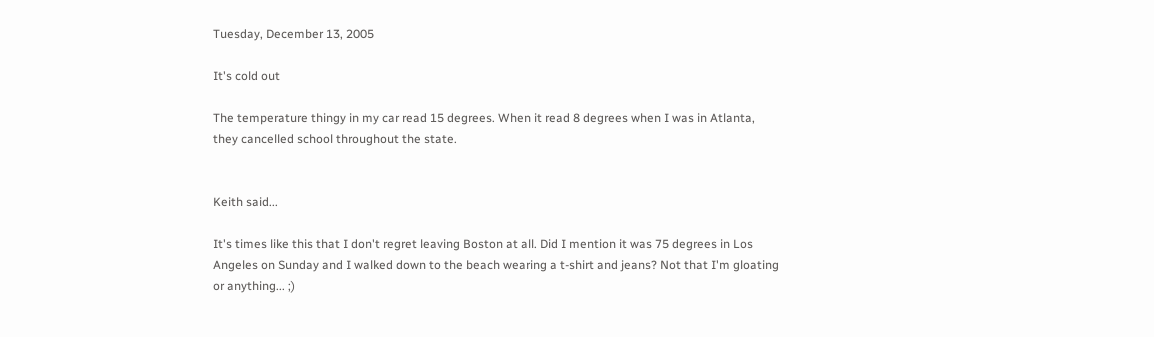Tuesday, December 13, 2005

It's cold out

The temperature thingy in my car read 15 degrees. When it read 8 degrees when I was in Atlanta, they cancelled school throughout the state.


Keith said...

It's times like this that I don't regret leaving Boston at all. Did I mention it was 75 degrees in Los Angeles on Sunday and I walked down to the beach wearing a t-shirt and jeans? Not that I'm gloating or anything... ;)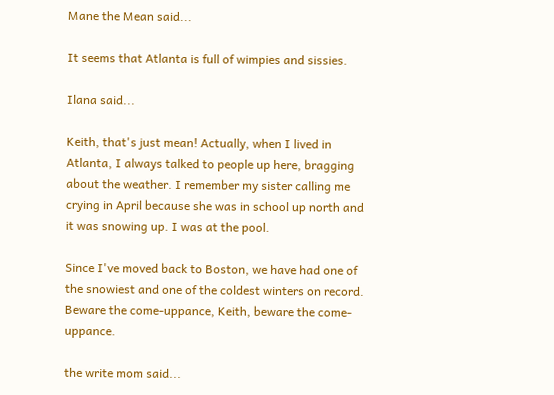Mane the Mean said...

It seems that Atlanta is full of wimpies and sissies.

Ilana said...

Keith, that's just mean! Actually, when I lived in Atlanta, I always talked to people up here, bragging about the weather. I remember my sister calling me crying in April because she was in school up north and it was snowing up. I was at the pool.

Since I've moved back to Boston, we have had one of the snowiest and one of the coldest winters on record. Beware the come-uppance, Keith, beware the come-uppance.

the write mom said...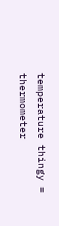temperature thingy = thermometer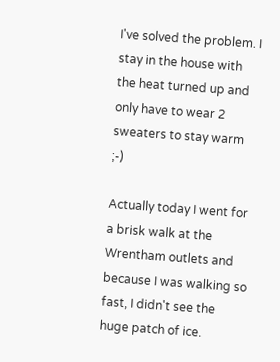I've solved the problem. I stay in the house with the heat turned up and only have to wear 2 sweaters to stay warm ;-)

Actually today I went for a brisk walk at the Wrentham outlets and because I was walking so fast, I didn't see the huge patch of ice.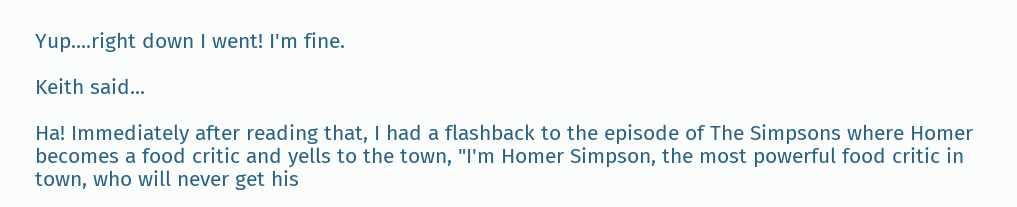Yup....right down I went! I'm fine.

Keith said...

Ha! Immediately after reading that, I had a flashback to the episode of The Simpsons where Homer becomes a food critic and yells to the town, "I'm Homer Simpson, the most powerful food critic in town, who will never get his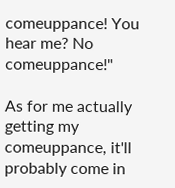comeuppance! You hear me? No comeuppance!"

As for me actually getting my comeuppance, it'll probably come in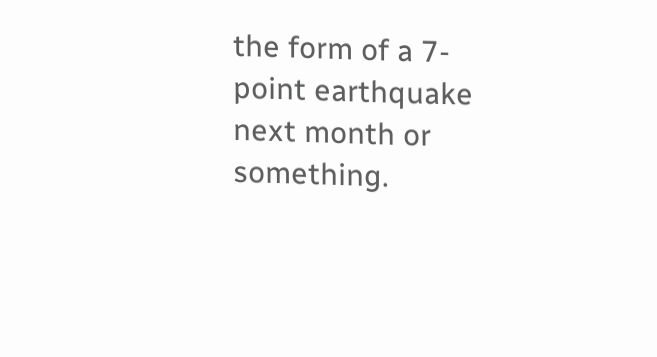the form of a 7-point earthquake next month or something.